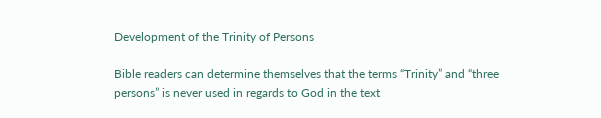Development of the Trinity of Persons

Bible readers can determine themselves that the terms “Trinity” and “three persons” is never used in regards to God in the text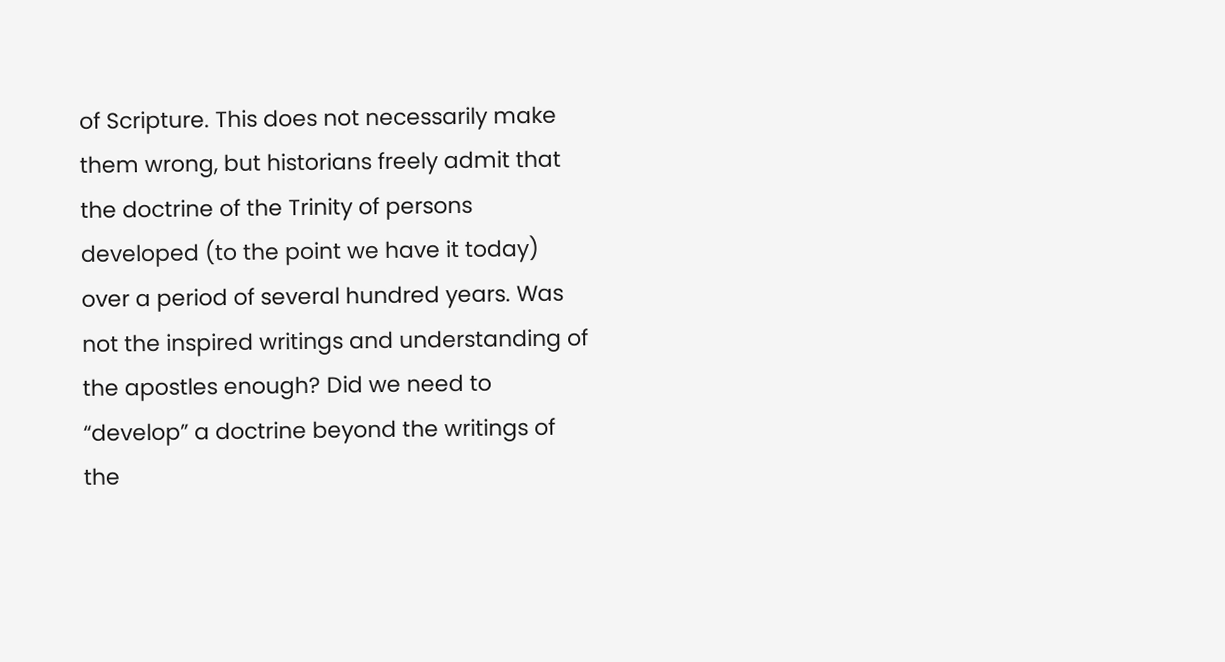of Scripture. This does not necessarily make them wrong, but historians freely admit that the doctrine of the Trinity of persons developed (to the point we have it today) over a period of several hundred years. Was not the inspired writings and understanding of the apostles enough? Did we need to “develop” a doctrine beyond the writings of the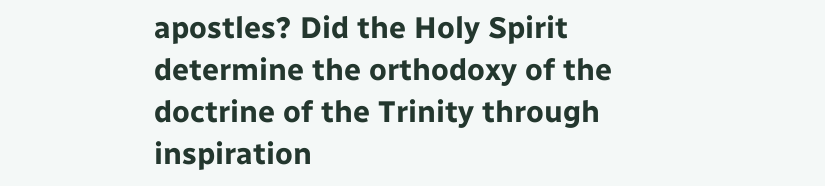apostles? Did the Holy Spirit determine the orthodoxy of the doctrine of the Trinity through inspiration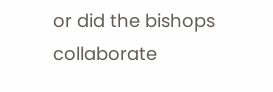or did the bishops collaborate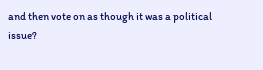and then vote on as though it was a political issue?